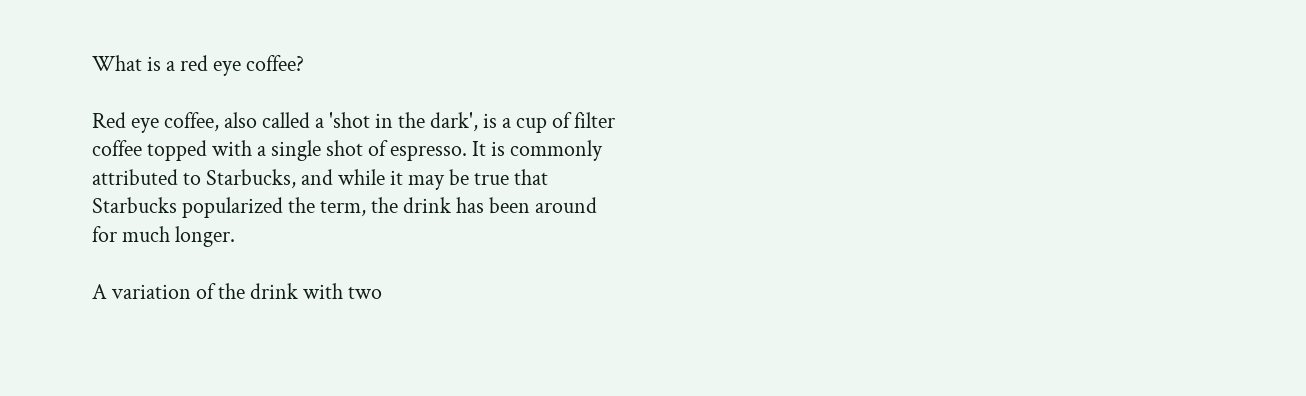What is a red eye coffee?

Red eye coffee, also called a 'shot in the dark', is a cup of filter coffee topped with a single shot of espresso. It is commonly attributed to Starbucks, and while it may be true that Starbucks popularized the term, the drink has been around for much longer.

A variation of the drink with two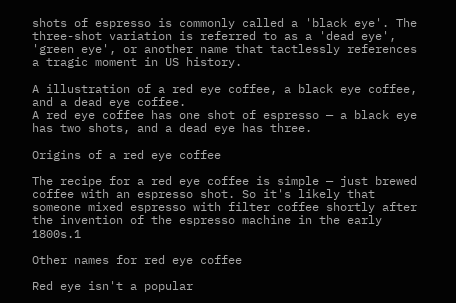shots of espresso is commonly called a 'black eye'. The three-shot variation is referred to as a 'dead eye', 'green eye', or another name that tactlessly references a tragic moment in US history.

A illustration of a red eye coffee, a black eye coffee, and a dead eye coffee.
A red eye coffee has one shot of espresso — a black eye has two shots, and a dead eye has three.

Origins of a red eye coffee

The recipe for a red eye coffee is simple — just brewed coffee with an espresso shot. So it's likely that someone mixed espresso with filter coffee shortly after the invention of the espresso machine in the early 1800s.1

Other names for red eye coffee

Red eye isn't a popular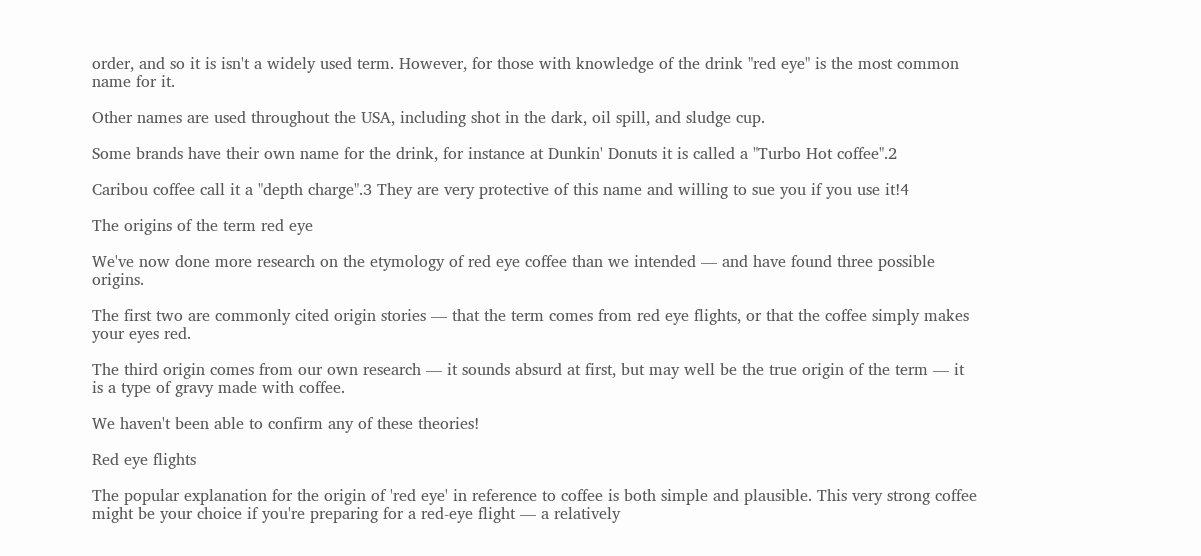order, and so it is isn't a widely used term. However, for those with knowledge of the drink "red eye" is the most common name for it.

Other names are used throughout the USA, including shot in the dark, oil spill, and sludge cup.

Some brands have their own name for the drink, for instance at Dunkin' Donuts it is called a "Turbo Hot coffee".2

Caribou coffee call it a "depth charge".3 They are very protective of this name and willing to sue you if you use it!4

The origins of the term red eye

We've now done more research on the etymology of red eye coffee than we intended — and have found three possible origins.

The first two are commonly cited origin stories — that the term comes from red eye flights, or that the coffee simply makes your eyes red.

The third origin comes from our own research — it sounds absurd at first, but may well be the true origin of the term — it is a type of gravy made with coffee.

We haven't been able to confirm any of these theories!

Red eye flights

The popular explanation for the origin of 'red eye' in reference to coffee is both simple and plausible. This very strong coffee might be your choice if you're preparing for a red-eye flight — a relatively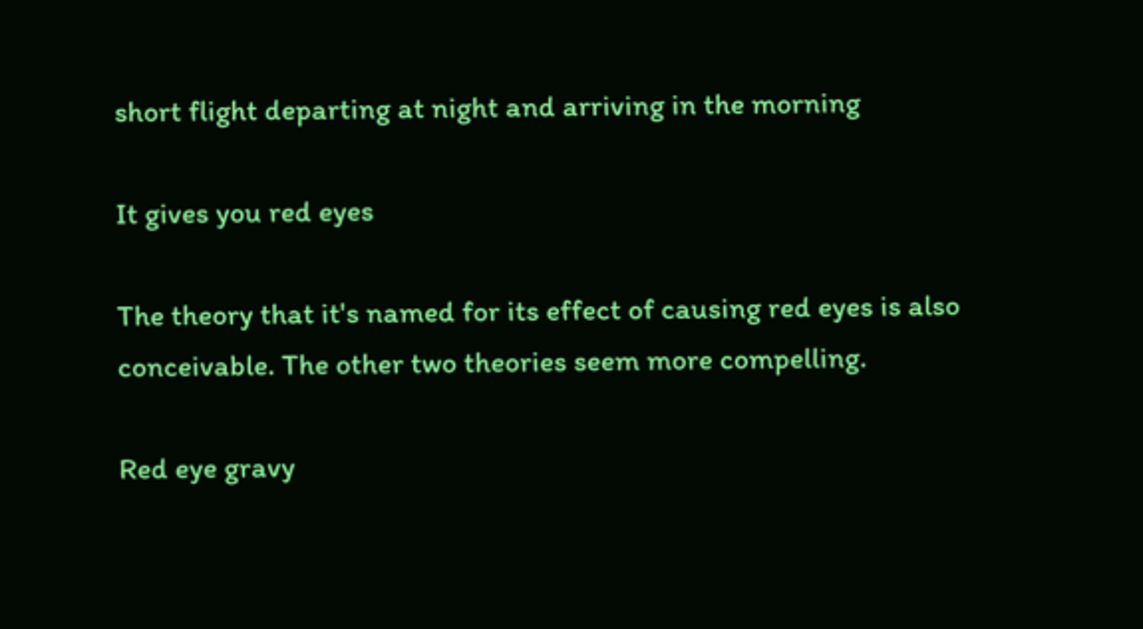short flight departing at night and arriving in the morning

It gives you red eyes

The theory that it's named for its effect of causing red eyes is also conceivable. The other two theories seem more compelling.

Red eye gravy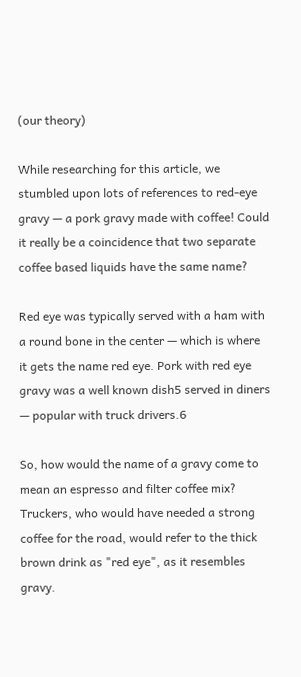(our theory)

While researching for this article, we stumbled upon lots of references to red-eye gravy — a pork gravy made with coffee! Could it really be a coincidence that two separate coffee based liquids have the same name?

Red eye was typically served with a ham with a round bone in the center — which is where it gets the name red eye. Pork with red eye gravy was a well known dish5 served in diners — popular with truck drivers.6

So, how would the name of a gravy come to mean an espresso and filter coffee mix? Truckers, who would have needed a strong coffee for the road, would refer to the thick brown drink as "red eye", as it resembles gravy.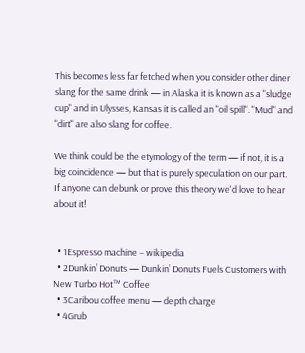This becomes less far fetched when you consider other diner slang for the same drink — in Alaska it is known as a "sludge cup" and in Ulysses, Kansas it is called an "oil spill". "Mud" and "dirt" are also slang for coffee.

We think could be the etymology of the term — if not, it is a big coincidence — but that is purely speculation on our part. If anyone can debunk or prove this theory we'd love to hear about it!


  • 1Espresso machine – wikipedia
  • 2Dunkin’ Donuts — Dunkin’ Donuts Fuels Customers with New Turbo Hot™ Coffee
  • 3Caribou coffee menu — depth charge
  • 4Grub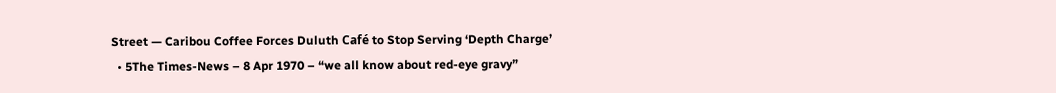Street — Caribou Coffee Forces Duluth Café to Stop Serving ‘Depth Charge’
  • 5The Times-News – 8 Apr 1970 – “we all know about red-eye gravy”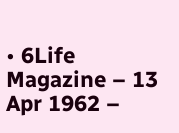• 6Life Magazine – 13 Apr 1962 –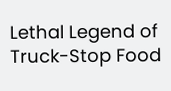Lethal Legend of Truck-Stop Food